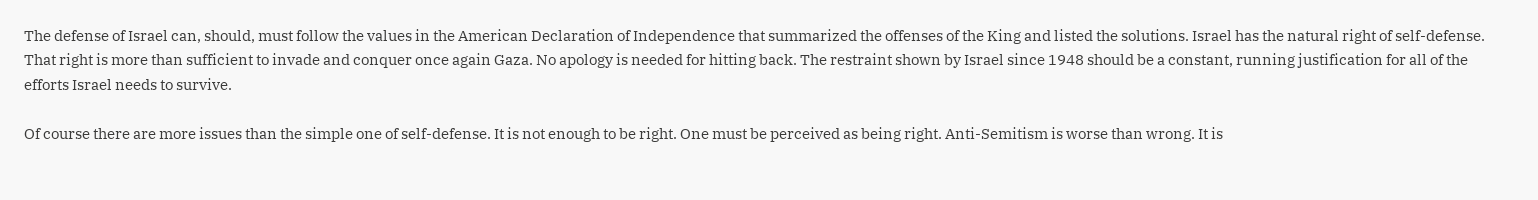The defense of Israel can, should, must follow the values in the American Declaration of Independence that summarized the offenses of the King and listed the solutions. Israel has the natural right of self-defense. That right is more than sufficient to invade and conquer once again Gaza. No apology is needed for hitting back. The restraint shown by Israel since 1948 should be a constant, running justification for all of the efforts Israel needs to survive.

Of course there are more issues than the simple one of self-defense. It is not enough to be right. One must be perceived as being right. Anti-Semitism is worse than wrong. It is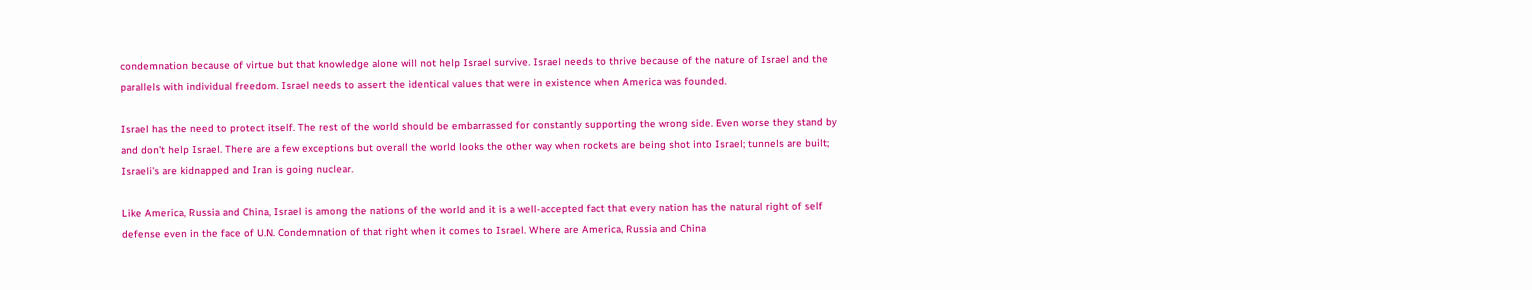condemnation because of virtue but that knowledge alone will not help Israel survive. Israel needs to thrive because of the nature of Israel and the parallels with individual freedom. Israel needs to assert the identical values that were in existence when America was founded.

Israel has the need to protect itself. The rest of the world should be embarrassed for constantly supporting the wrong side. Even worse they stand by and don’t help Israel. There are a few exceptions but overall the world looks the other way when rockets are being shot into Israel; tunnels are built; Israeli’s are kidnapped and Iran is going nuclear.

Like America, Russia and China, Israel is among the nations of the world and it is a well-accepted fact that every nation has the natural right of self defense even in the face of U.N. Condemnation of that right when it comes to Israel. Where are America, Russia and China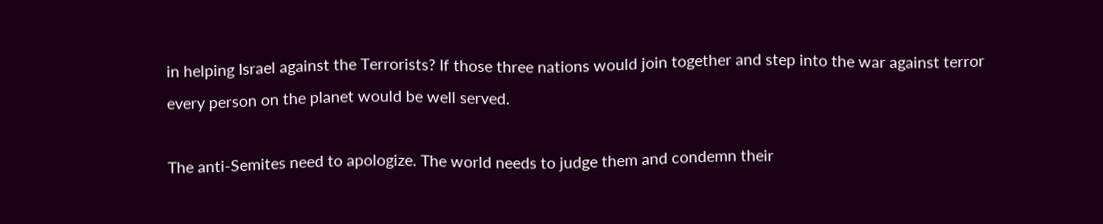in helping Israel against the Terrorists? If those three nations would join together and step into the war against terror every person on the planet would be well served.

The anti-Semites need to apologize. The world needs to judge them and condemn their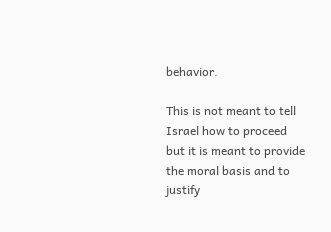behavior.

This is not meant to tell Israel how to proceed but it is meant to provide the moral basis and to justify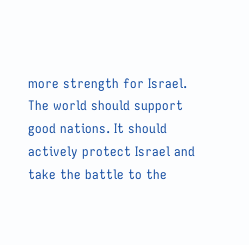more strength for Israel. The world should support good nations. It should actively protect Israel and take the battle to the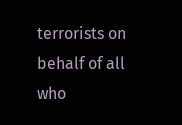terrorists on behalf of all who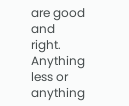are good and right. Anything less or anything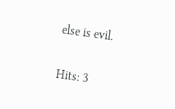else is evil.

Hits: 3